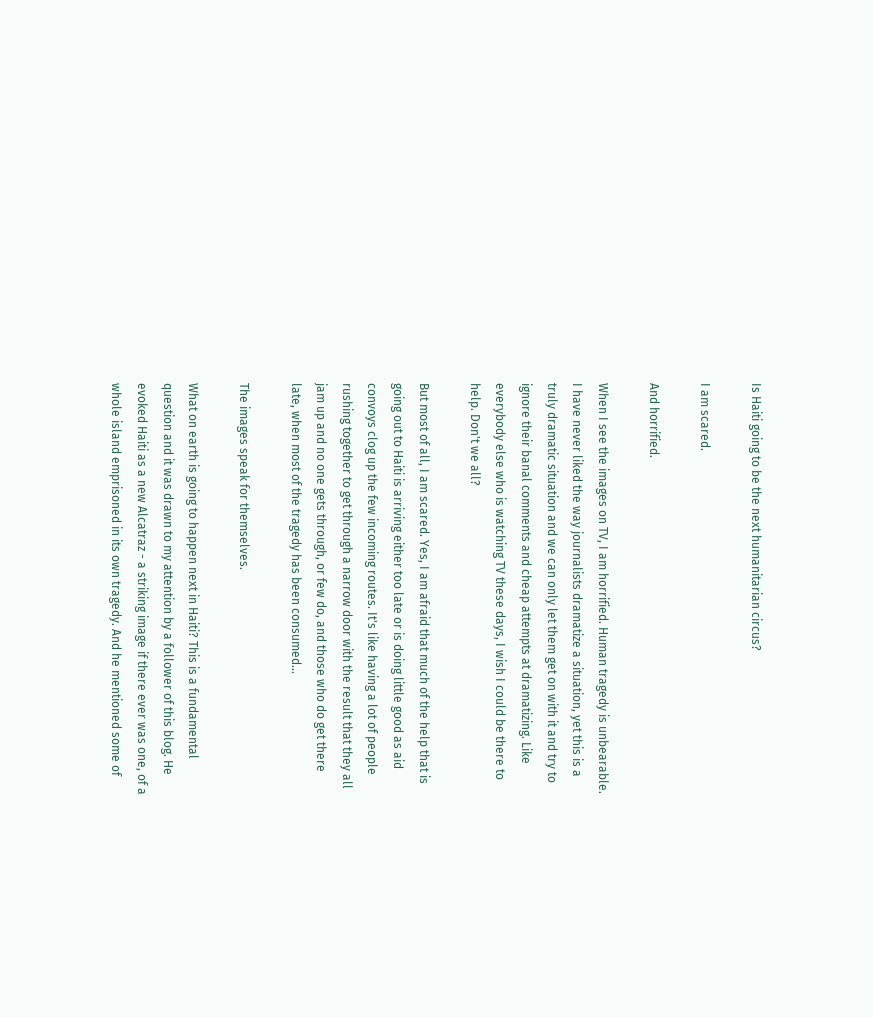Is Haiti going to be the next humanitarian circus?

I am scared.

And horrified.

When I see the images on TV, I am horrified. Human tragedy is unbearable. I have never liked the way journalists dramatize a situation, yet this is a truly dramatic situation and we can only let them get on with it and try to ignore their banal comments and cheap attempts at dramatizing. Like everybody else who is watching TV these days, I wish I could be there to help. Don't we all?

But most of all, I am scared. Yes, I am afraid that much of the help that is going out to Haiti is arriving either too late or is doing little good as aid convoys clog up the few incoming routes. It's like having a lot of people rushing together to get through a narrow door with the result that they all jam up and no one gets through, or few do, and those who do get there late, when most of the tragedy has been consumed...

The images speak for themselves.

What on earth is going to happen next in Haiti? This is a fundamental question and it was drawn to my attention by a follower of this blog. He evoked Haiti as a new Alcatraz - a striking image if there ever was one, of a whole island emprisoned in its own tragedy. And he mentioned some of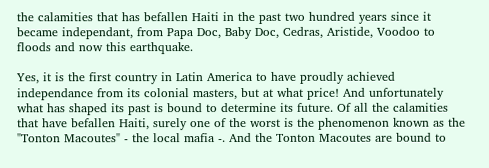the calamities that has befallen Haiti in the past two hundred years since it became independant, from Papa Doc, Baby Doc, Cedras, Aristide, Voodoo to floods and now this earthquake.

Yes, it is the first country in Latin America to have proudly achieved independance from its colonial masters, but at what price! And unfortunately what has shaped its past is bound to determine its future. Of all the calamities that have befallen Haiti, surely one of the worst is the phenomenon known as the "Tonton Macoutes" - the local mafia -. And the Tonton Macoutes are bound to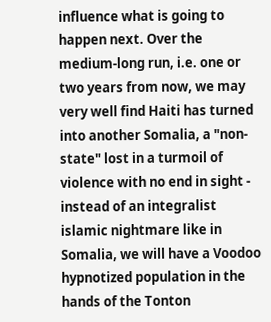influence what is going to happen next. Over the medium-long run, i.e. one or two years from now, we may very well find Haiti has turned into another Somalia, a "non-state" lost in a turmoil of violence with no end in sight - instead of an integralist islamic nightmare like in Somalia, we will have a Voodoo hypnotized population in the hands of the Tonton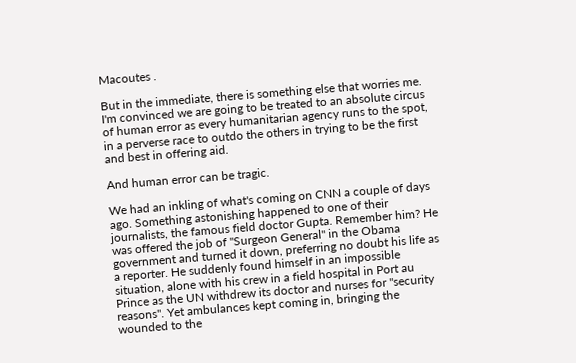Macoutes .

But in the immediate, there is something else that worries me. I'm convinced we are going to be treated to an absolute circus of human error as every humanitarian agency runs to the spot, in a perverse race to outdo the others in trying to be the first and best in offering aid.

And human error can be tragic.

We had an inkling of what's coming on CNN a couple of days ago. Something astonishing happened to one of their journalists, the famous field doctor Gupta. Remember him? He was offered the job of "Surgeon General" in the Obama government and turned it down, preferring no doubt his life as a reporter. He suddenly found himself in an impossible situation, alone with his crew in a field hospital in Port au Prince as the UN withdrew its doctor and nurses for "security reasons". Yet ambulances kept coming in, bringing the wounded to the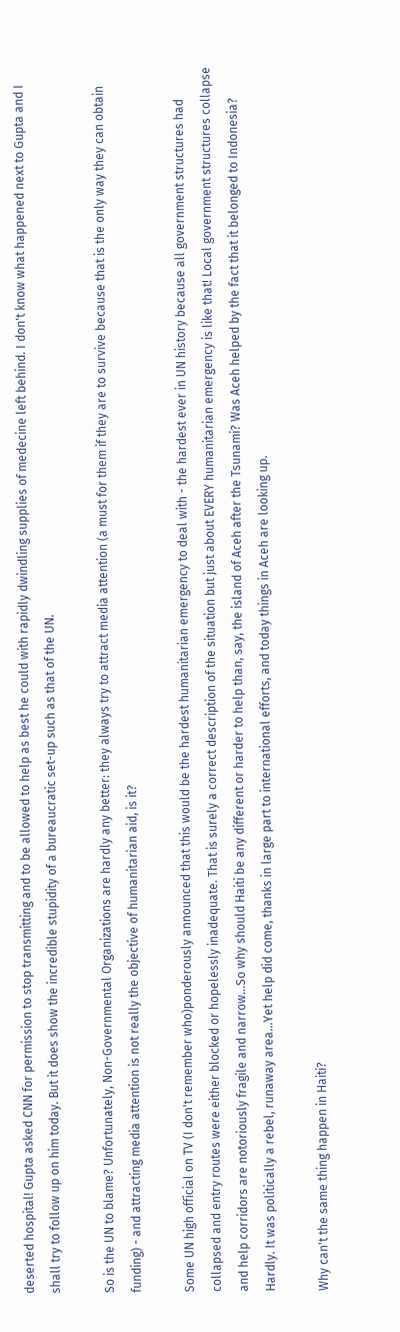deserted hospital! Gupta asked CNN for permission to stop transmitting and to be allowed to help as best he could with rapidly dwindling supplies of medecine left behind. I don't know what happened next to Gupta and I shall try to follow up on him today. But it does show the incredible stupidity of a bureaucratic set-up such as that of the UN.

So is the UN to blame? Unfortunately, Non-Governmental Organizations are hardly any better: they always try to attract media attention (a must for them if they are to survive because that is the only way they can obtain funding) - and attracting media attention is not really the objective of humanitarian aid, is it?

Some UN high official on TV (I don't remember who)ponderously announced that this would be the hardest humanitarian emergency to deal with - the hardest ever in UN history because all government structures had collapsed and entry routes were either blocked or hopelessly inadequate. That is surely a correct description of the situation but just about EVERY humanitarian emergency is like that! Local government structures collapse and help corridors are notoriously fragile and narrow...So why should Haiti be any different or harder to help than, say, the island of Aceh after the Tsunami? Was Aceh helped by the fact that it belonged to Indonesia? Hardly. It was politically a rebel, runaway area...Yet help did come, thanks in large part to international efforts, and today things in Aceh are looking up.

Why can't the same thing happen in Haiti?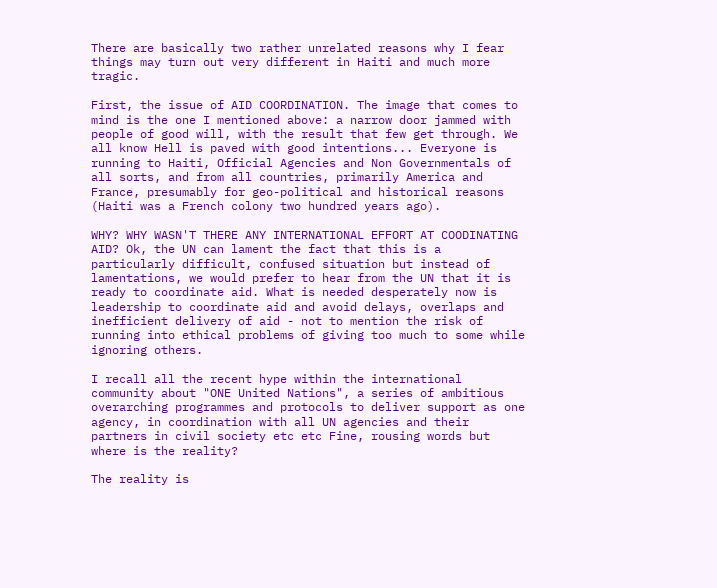There are basically two rather unrelated reasons why I fear things may turn out very different in Haiti and much more tragic.

First, the issue of AID COORDINATION. The image that comes to mind is the one I mentioned above: a narrow door jammed with people of good will, with the result that few get through. We all know Hell is paved with good intentions... Everyone is running to Haiti, Official Agencies and Non Governmentals of all sorts, and from all countries, primarily America and France, presumably for geo-political and historical reasons (Haiti was a French colony two hundred years ago).

WHY? WHY WASN'T THERE ANY INTERNATIONAL EFFORT AT COODINATING AID? Ok, the UN can lament the fact that this is a particularly difficult, confused situation but instead of lamentations, we would prefer to hear from the UN that it is ready to coordinate aid. What is needed desperately now is leadership to coordinate aid and avoid delays, overlaps and inefficient delivery of aid - not to mention the risk of running into ethical problems of giving too much to some while ignoring others.

I recall all the recent hype within the international community about "ONE United Nations", a series of ambitious overarching programmes and protocols to deliver support as one agency, in coordination with all UN agencies and their partners in civil society etc etc Fine, rousing words but where is the reality?

The reality is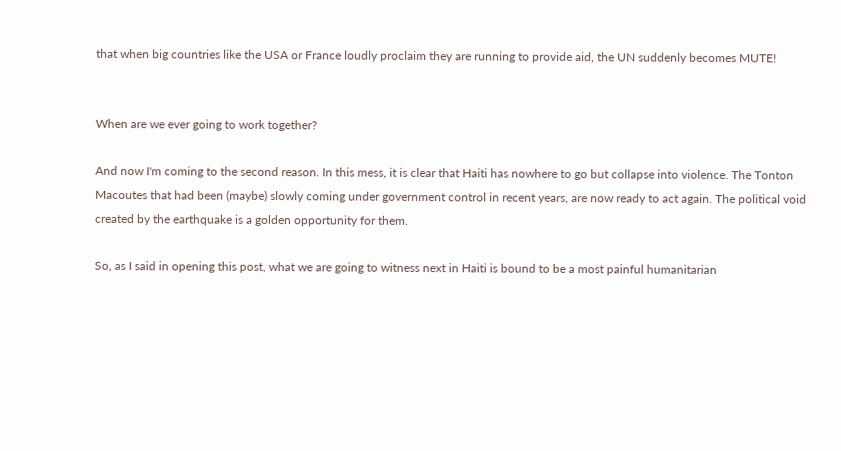that when big countries like the USA or France loudly proclaim they are running to provide aid, the UN suddenly becomes MUTE!


When are we ever going to work together?

And now I'm coming to the second reason. In this mess, it is clear that Haiti has nowhere to go but collapse into violence. The Tonton Macoutes that had been (maybe) slowly coming under government control in recent years, are now ready to act again. The political void created by the earthquake is a golden opportunity for them.

So, as I said in opening this post, what we are going to witness next in Haiti is bound to be a most painful humanitarian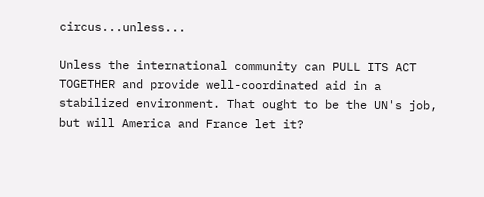circus...unless...

Unless the international community can PULL ITS ACT TOGETHER and provide well-coordinated aid in a stabilized environment. That ought to be the UN's job, but will America and France let it?